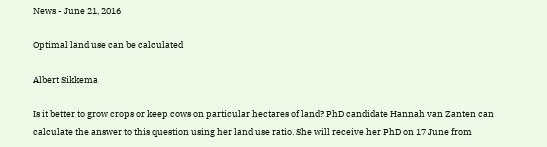News - June 21, 2016

Optimal land use can be calculated

Albert Sikkema

Is it better to grow crops or keep cows on particular hectares of land? PhD candidate Hannah van Zanten can calculate the answer to this question using her land use ratio. She will receive her PhD on 17 June from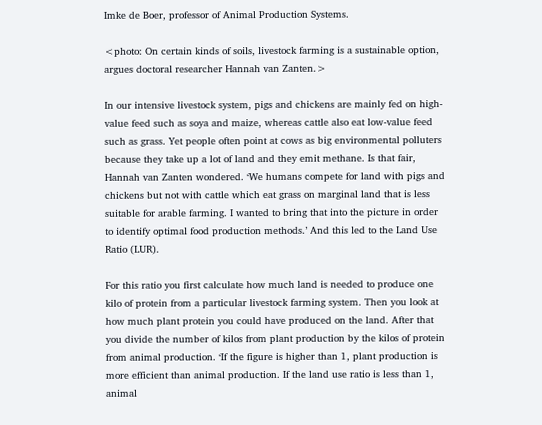Imke de Boer, professor of Animal Production Systems.

<photo: On certain kinds of soils, livestock farming is a sustainable option, argues doctoral researcher Hannah van Zanten.>

In our intensive livestock system, pigs and chickens are mainly fed on high-value feed such as soya and maize, whereas cattle also eat low-value feed such as grass. Yet people often point at cows as big environmental polluters because they take up a lot of land and they emit methane. Is that fair, Hannah van Zanten wondered. ‘We humans compete for land with pigs and chickens but not with cattle which eat grass on marginal land that is less suitable for arable farming. I wanted to bring that into the picture in order to identify optimal food production methods.’ And this led to the Land Use Ratio (LUR).

For this ratio you first calculate how much land is needed to produce one kilo of protein from a particular livestock farming system. Then you look at how much plant protein you could have produced on the land. After that you divide the number of kilos from plant production by the kilos of protein from animal production. ‘If the figure is higher than 1, plant production is more efficient than animal production. If the land use ratio is less than 1, animal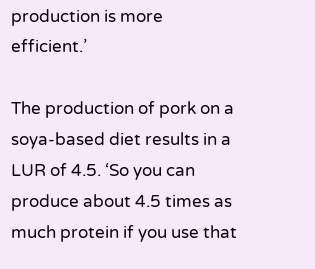production is more efficient.’

The production of pork on a soya-based diet results in a LUR of 4.5. ‘So you can produce about 4.5 times as much protein if you use that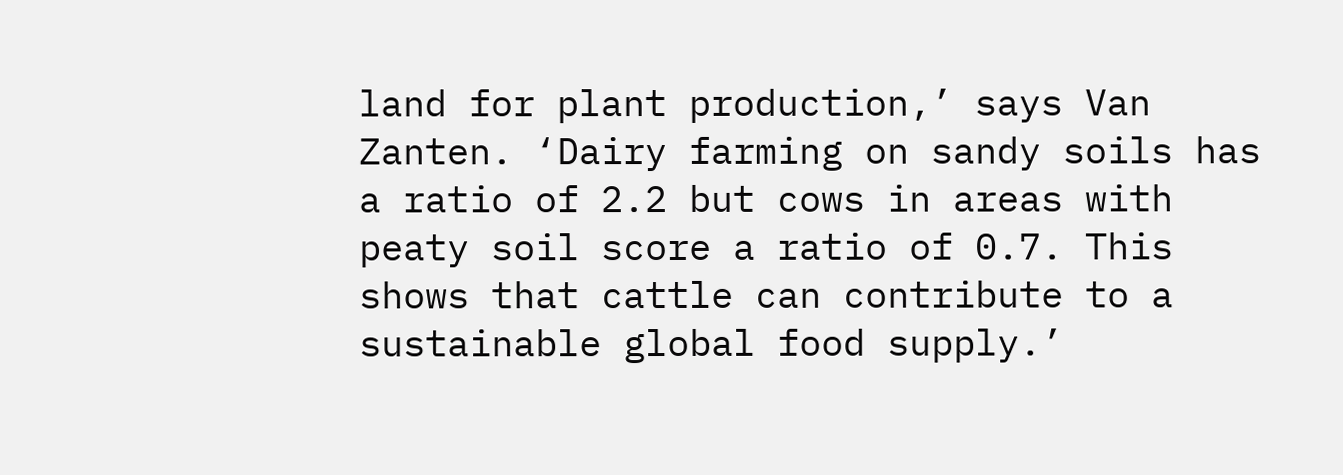land for plant production,’ says Van Zanten. ‘Dairy farming on sandy soils has a ratio of 2.2 but cows in areas with peaty soil score a ratio of 0.7. This shows that cattle can contribute to a sustainable global food supply.’